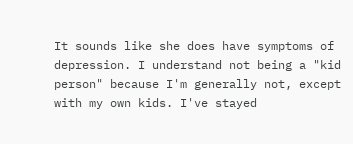It sounds like she does have symptoms of depression. I understand not being a "kid person" because I'm generally not, except with my own kids. I've stayed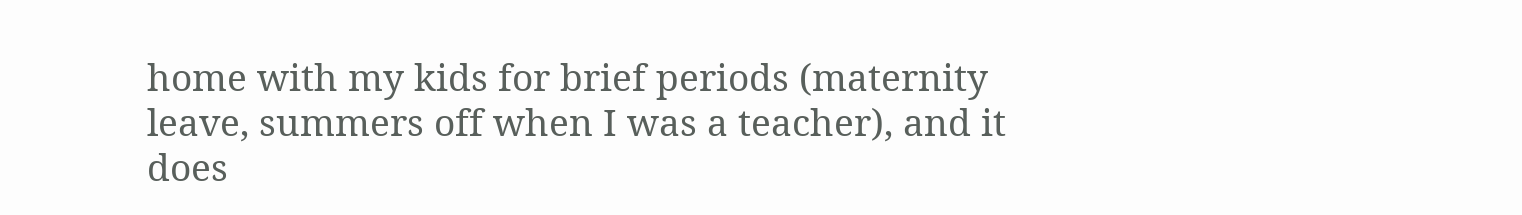home with my kids for brief periods (maternity leave, summers off when I was a teacher), and it does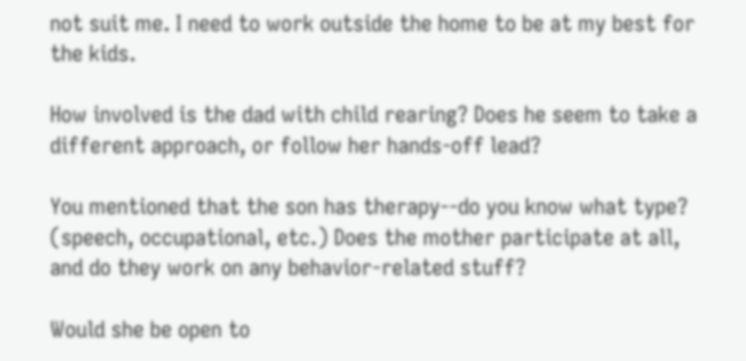not suit me. I need to work outside the home to be at my best for the kids.

How involved is the dad with child rearing? Does he seem to take a different approach, or follow her hands-off lead?

You mentioned that the son has therapy--do you know what type? (speech, occupational, etc.) Does the mother participate at all, and do they work on any behavior-related stuff?

Would she be open to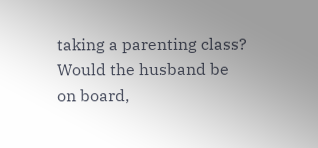taking a parenting class? Would the husband be on board,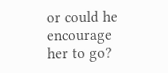or could he encourage her to go?